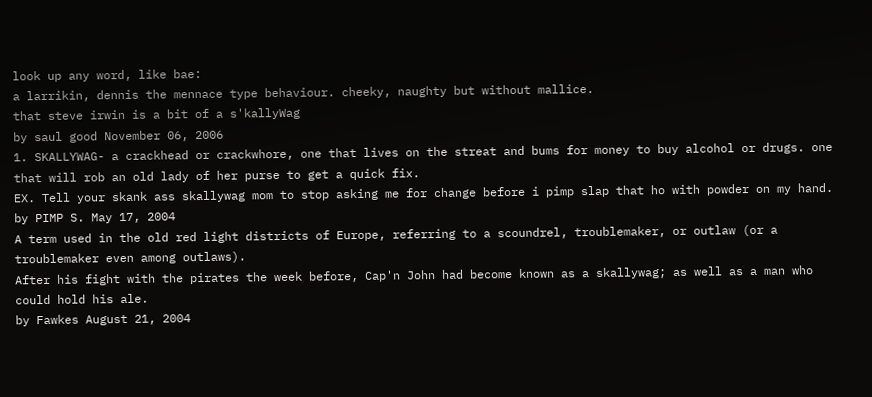look up any word, like bae:
a larrikin, dennis the mennace type behaviour. cheeky, naughty but without mallice.
that steve irwin is a bit of a s'kallyWag
by saul good November 06, 2006
1. SKALLYWAG- a crackhead or crackwhore, one that lives on the streat and bums for money to buy alcohol or drugs. one that will rob an old lady of her purse to get a quick fix.
EX. Tell your skank ass skallywag mom to stop asking me for change before i pimp slap that ho with powder on my hand.
by PIMP S. May 17, 2004
A term used in the old red light districts of Europe, referring to a scoundrel, troublemaker, or outlaw (or a troublemaker even among outlaws).
After his fight with the pirates the week before, Cap'n John had become known as a skallywag; as well as a man who could hold his ale.
by Fawkes August 21, 2004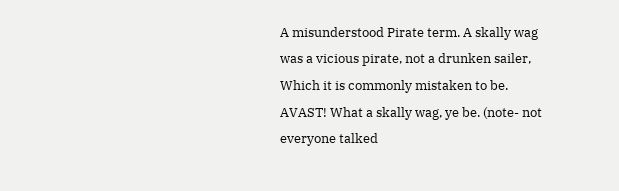A misunderstood Pirate term. A skally wag was a vicious pirate, not a drunken sailer, Which it is commonly mistaken to be.
AVAST! What a skally wag, ye be. (note- not everyone talked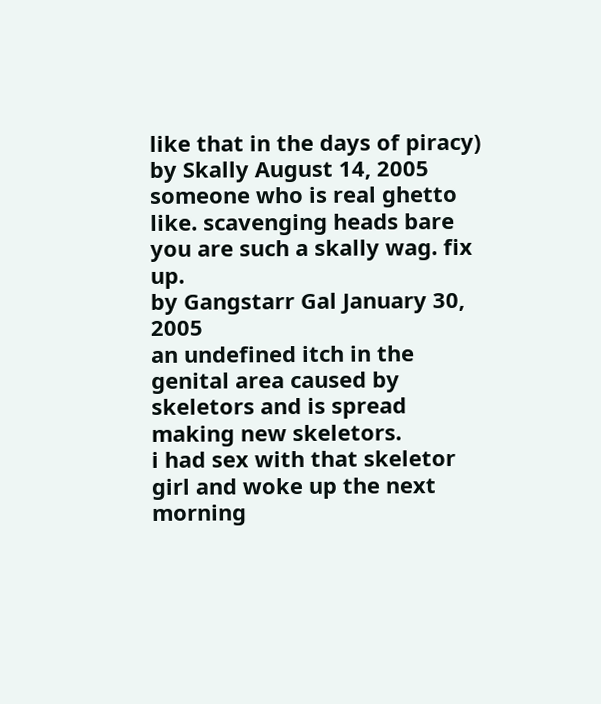like that in the days of piracy)
by Skally August 14, 2005
someone who is real ghetto like. scavenging heads bare
you are such a skally wag. fix up.
by Gangstarr Gal January 30, 2005
an undefined itch in the genital area caused by skeletors and is spread making new skeletors.
i had sex with that skeletor girl and woke up the next morning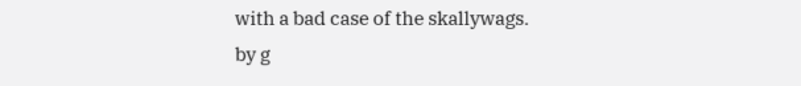with a bad case of the skallywags.
by g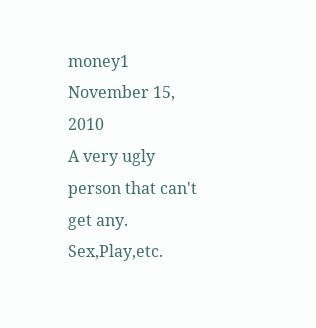money1 November 15, 2010
A very ugly person that can't get any. Sex,Play,etc.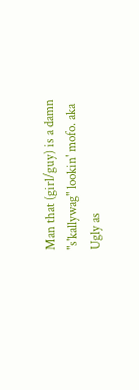Man that (girl/guy) is a damn "s'kallywag" lookin' mofo. aka Ugly as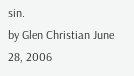sin.
by Glen Christian June 28, 2006